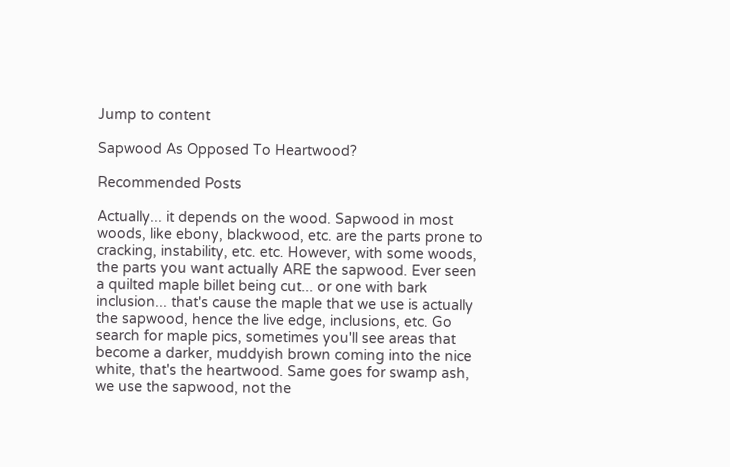Jump to content

Sapwood As Opposed To Heartwood?

Recommended Posts

Actually... it depends on the wood. Sapwood in most woods, like ebony, blackwood, etc. are the parts prone to cracking, instability, etc. etc. However, with some woods, the parts you want actually ARE the sapwood. Ever seen a quilted maple billet being cut... or one with bark inclusion... that's cause the maple that we use is actually the sapwood, hence the live edge, inclusions, etc. Go search for maple pics, sometimes you'll see areas that become a darker, muddyish brown coming into the nice white, that's the heartwood. Same goes for swamp ash, we use the sapwood, not the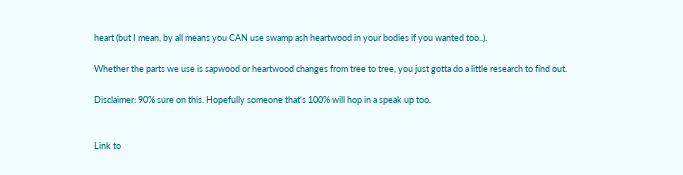heart (but I mean, by all means you CAN use swamp ash heartwood in your bodies if you wanted too..).

Whether the parts we use is sapwood or heartwood changes from tree to tree, you just gotta do a little research to find out.

Disclaimer: 90% sure on this. Hopefully someone that's 100% will hop in a speak up too.


Link to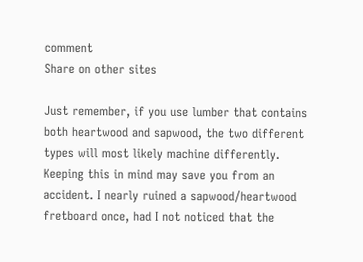comment
Share on other sites

Just remember, if you use lumber that contains both heartwood and sapwood, the two different types will most likely machine differently. Keeping this in mind may save you from an accident. I nearly ruined a sapwood/heartwood fretboard once, had I not noticed that the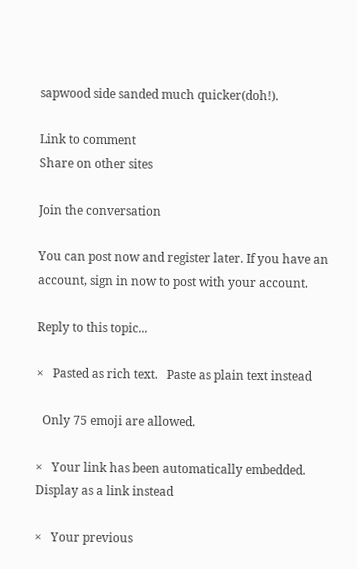sapwood side sanded much quicker(doh!).

Link to comment
Share on other sites

Join the conversation

You can post now and register later. If you have an account, sign in now to post with your account.

Reply to this topic...

×   Pasted as rich text.   Paste as plain text instead

  Only 75 emoji are allowed.

×   Your link has been automatically embedded.   Display as a link instead

×   Your previous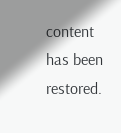content has been restored.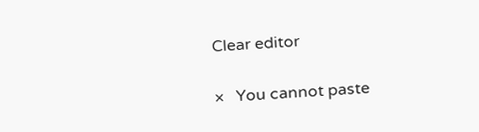Clear editor

×   You cannot paste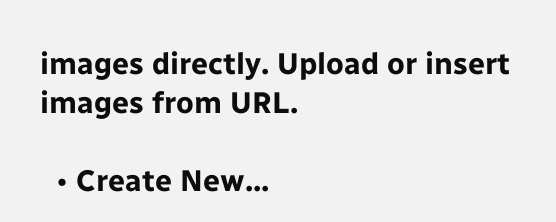images directly. Upload or insert images from URL.

  • Create New...